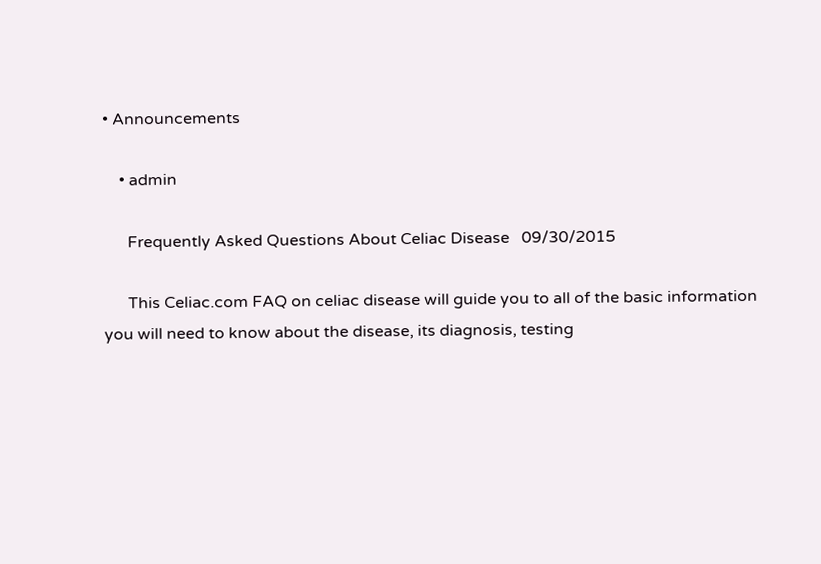• Announcements

    • admin

      Frequently Asked Questions About Celiac Disease   09/30/2015

      This Celiac.com FAQ on celiac disease will guide you to all of the basic information you will need to know about the disease, its diagnosis, testing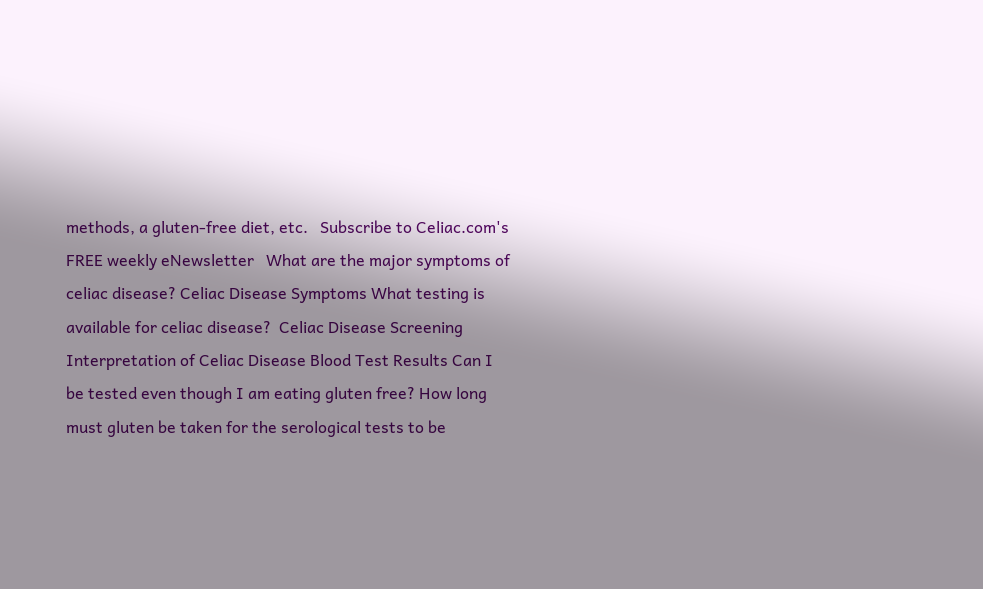methods, a gluten-free diet, etc.   Subscribe to Celiac.com's FREE weekly eNewsletter   What are the major symptoms of celiac disease? Celiac Disease Symptoms What testing is available for celiac disease?  Celiac Disease Screening Interpretation of Celiac Disease Blood Test Results Can I be tested even though I am eating gluten free? How long must gluten be taken for the serological tests to be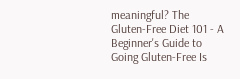meaningful? The Gluten-Free Diet 101 - A Beginner's Guide to Going Gluten-Free Is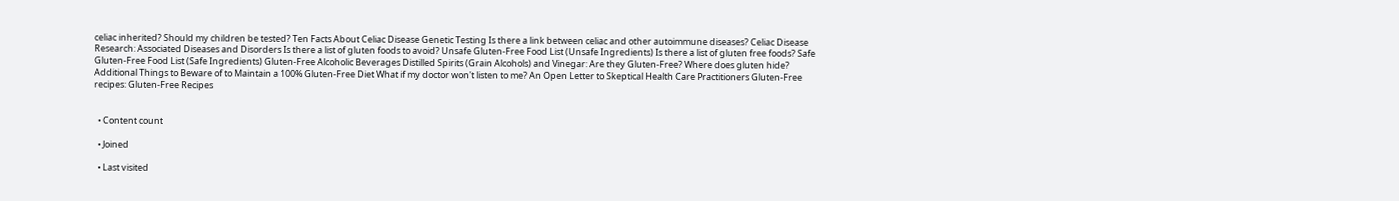celiac inherited? Should my children be tested? Ten Facts About Celiac Disease Genetic Testing Is there a link between celiac and other autoimmune diseases? Celiac Disease Research: Associated Diseases and Disorders Is there a list of gluten foods to avoid? Unsafe Gluten-Free Food List (Unsafe Ingredients) Is there a list of gluten free foods? Safe Gluten-Free Food List (Safe Ingredients) Gluten-Free Alcoholic Beverages Distilled Spirits (Grain Alcohols) and Vinegar: Are they Gluten-Free? Where does gluten hide? Additional Things to Beware of to Maintain a 100% Gluten-Free Diet What if my doctor won't listen to me? An Open Letter to Skeptical Health Care Practitioners Gluten-Free recipes: Gluten-Free Recipes


  • Content count

  • Joined

  • Last visited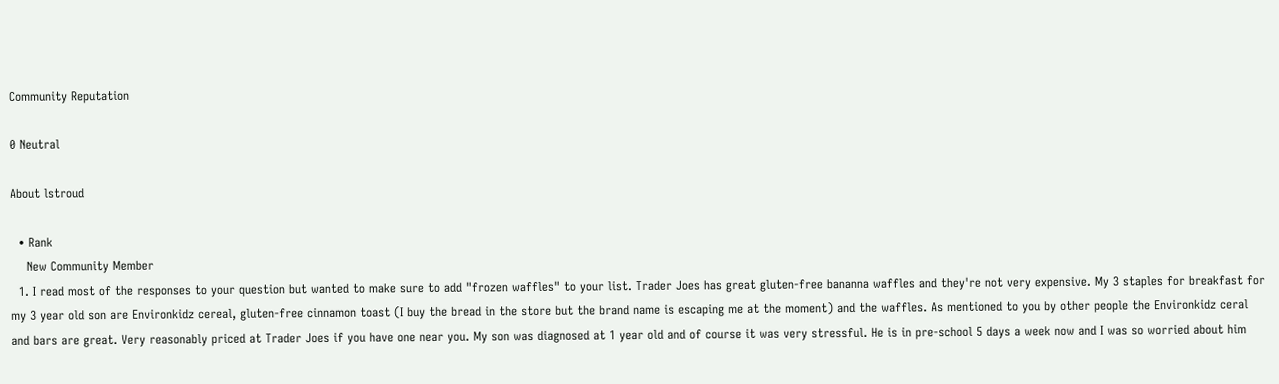Community Reputation

0 Neutral

About lstroud

  • Rank
    New Community Member
  1. I read most of the responses to your question but wanted to make sure to add "frozen waffles" to your list. Trader Joes has great gluten-free bananna waffles and they're not very expensive. My 3 staples for breakfast for my 3 year old son are Environkidz cereal, gluten-free cinnamon toast (I buy the bread in the store but the brand name is escaping me at the moment) and the waffles. As mentioned to you by other people the Environkidz ceral and bars are great. Very reasonably priced at Trader Joes if you have one near you. My son was diagnosed at 1 year old and of course it was very stressful. He is in pre-school 5 days a week now and I was so worried about him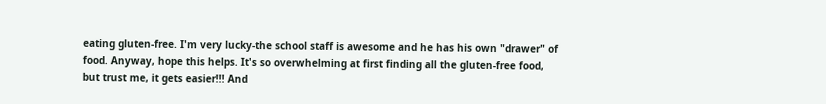eating gluten-free. I'm very lucky-the school staff is awesome and he has his own "drawer" of food. Anyway, hope this helps. It's so overwhelming at first finding all the gluten-free food, but trust me, it gets easier!!! And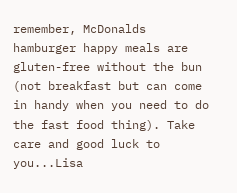remember, McDonalds hamburger happy meals are gluten-free without the bun (not breakfast but can come in handy when you need to do the fast food thing). Take care and good luck to you...Lisa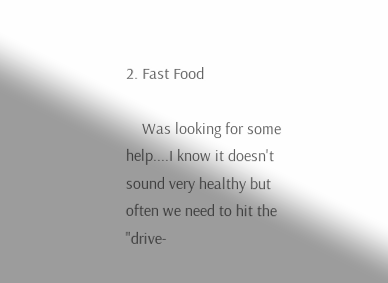2. Fast Food

    Was looking for some help....I know it doesn't sound very healthy but often we need to hit the "drive-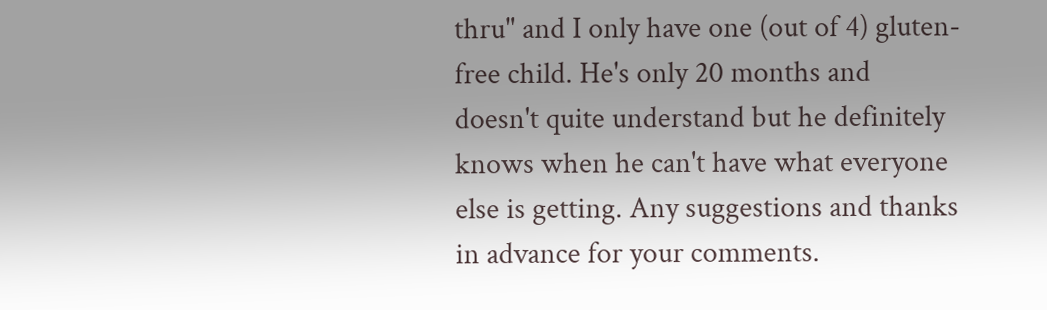thru" and I only have one (out of 4) gluten-free child. He's only 20 months and doesn't quite understand but he definitely knows when he can't have what everyone else is getting. Any suggestions and thanks in advance for your comments.